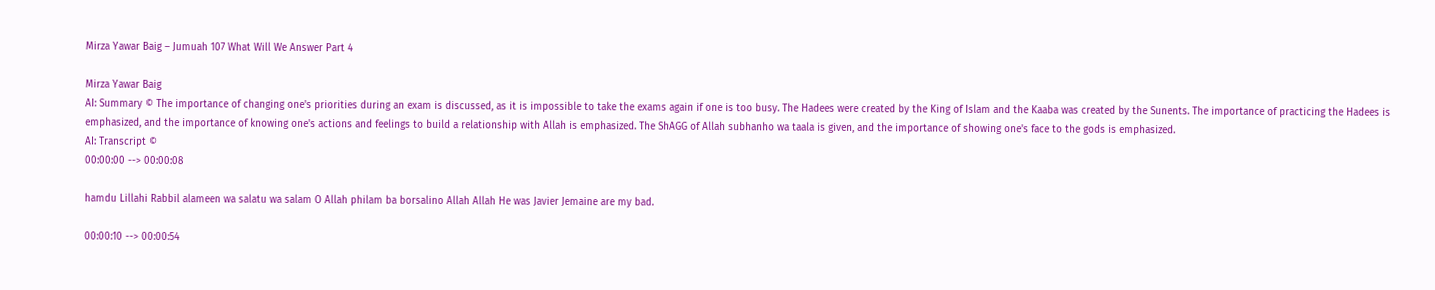Mirza Yawar Baig – Jumuah 107 What Will We Answer Part 4

Mirza Yawar Baig
AI: Summary © The importance of changing one's priorities during an exam is discussed, as it is impossible to take the exams again if one is too busy. The Hadees were created by the King of Islam and the Kaaba was created by the Sunents. The importance of practicing the Hadees is emphasized, and the importance of knowing one's actions and feelings to build a relationship with Allah is emphasized. The ShAGG of Allah subhanho wa taala is given, and the importance of showing one's face to the gods is emphasized.
AI: Transcript ©
00:00:00 --> 00:00:08

hamdu Lillahi Rabbil alameen wa salatu wa salam O Allah philam ba borsalino Allah Allah He was Javier Jemaine are my bad.

00:00:10 --> 00:00:54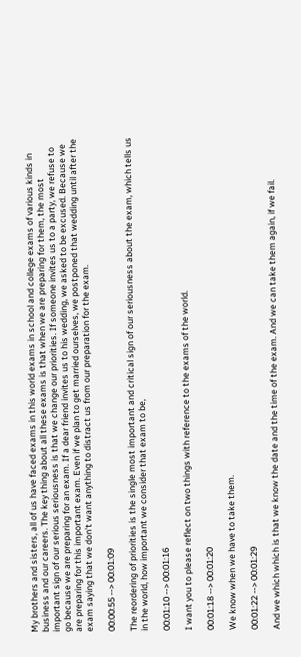My brothers and sisters, all of us have faced exams in this world exams in school and college exams of various kinds in business and our careers. The key thing about all these exams is that when we are preparing for them, the most important sign of our serious seriousness is that we change our priorities. If someone invites us to a party, we refuse to go because we are preparing for an exam. If a dear friend invites us to his wedding, we asked to be excused. Because we are preparing for this important exam. Even if we plan to get married ourselves, we postponed that wedding until after the exam saying that we don't want anything to distract us from our preparation for the exam.

00:00:55 --> 00:01:09

The reordering of priorities is the single most important and critical sign of our seriousness about the exam, which tells us in the world, how important we consider that exam to be,

00:01:10 --> 00:01:16

I want you to please reflect on two things with reference to the exams of the world.

00:01:18 --> 00:01:20

We know when we have to take them.

00:01:22 --> 00:01:29

And we which which is that we know the date and the time of the exam. And we can take them again, if we fail.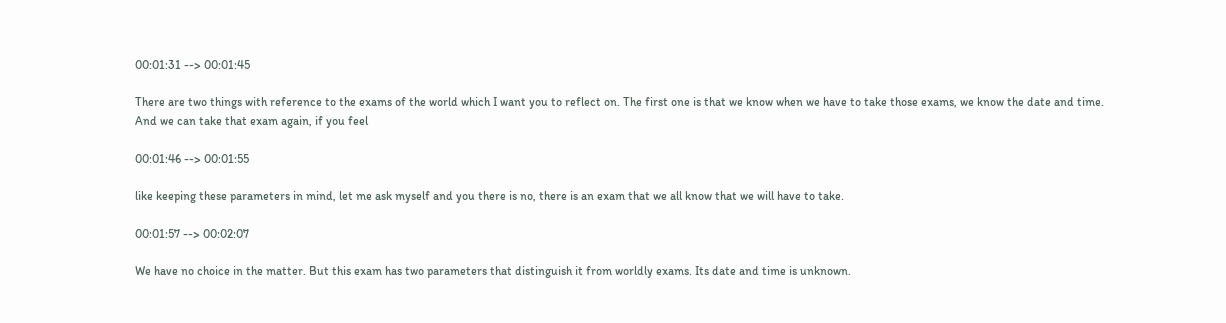00:01:31 --> 00:01:45

There are two things with reference to the exams of the world which I want you to reflect on. The first one is that we know when we have to take those exams, we know the date and time. And we can take that exam again, if you feel

00:01:46 --> 00:01:55

like keeping these parameters in mind, let me ask myself and you there is no, there is an exam that we all know that we will have to take.

00:01:57 --> 00:02:07

We have no choice in the matter. But this exam has two parameters that distinguish it from worldly exams. Its date and time is unknown.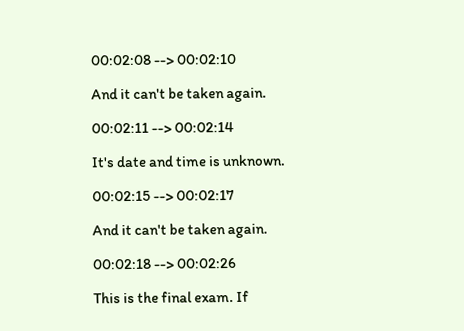00:02:08 --> 00:02:10

And it can't be taken again.

00:02:11 --> 00:02:14

It's date and time is unknown.

00:02:15 --> 00:02:17

And it can't be taken again.

00:02:18 --> 00:02:26

This is the final exam. If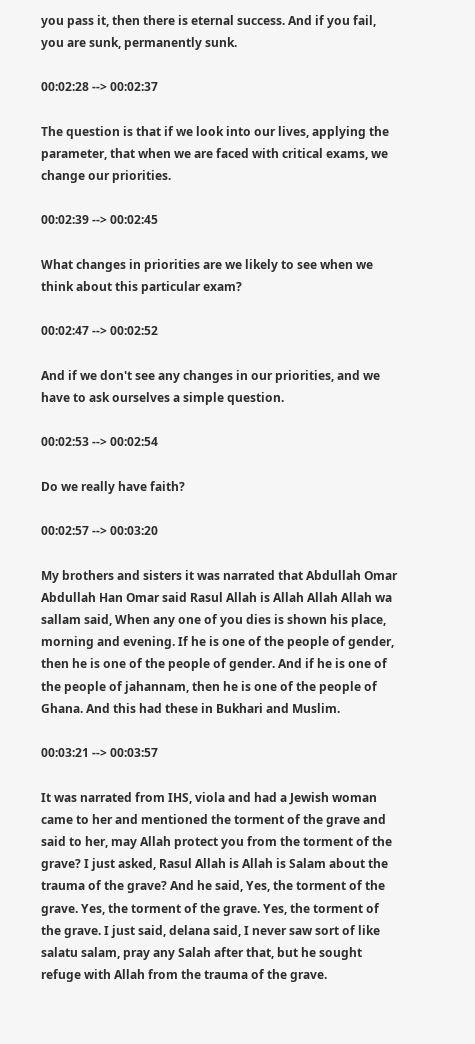you pass it, then there is eternal success. And if you fail, you are sunk, permanently sunk.

00:02:28 --> 00:02:37

The question is that if we look into our lives, applying the parameter, that when we are faced with critical exams, we change our priorities.

00:02:39 --> 00:02:45

What changes in priorities are we likely to see when we think about this particular exam?

00:02:47 --> 00:02:52

And if we don't see any changes in our priorities, and we have to ask ourselves a simple question.

00:02:53 --> 00:02:54

Do we really have faith?

00:02:57 --> 00:03:20

My brothers and sisters it was narrated that Abdullah Omar Abdullah Han Omar said Rasul Allah is Allah Allah Allah wa sallam said, When any one of you dies is shown his place, morning and evening. If he is one of the people of gender, then he is one of the people of gender. And if he is one of the people of jahannam, then he is one of the people of Ghana. And this had these in Bukhari and Muslim.

00:03:21 --> 00:03:57

It was narrated from IHS, viola and had a Jewish woman came to her and mentioned the torment of the grave and said to her, may Allah protect you from the torment of the grave? I just asked, Rasul Allah is Allah is Salam about the trauma of the grave? And he said, Yes, the torment of the grave. Yes, the torment of the grave. Yes, the torment of the grave. I just said, delana said, I never saw sort of like salatu salam, pray any Salah after that, but he sought refuge with Allah from the trauma of the grave.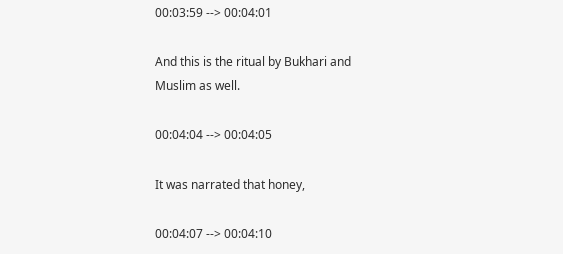00:03:59 --> 00:04:01

And this is the ritual by Bukhari and Muslim as well.

00:04:04 --> 00:04:05

It was narrated that honey,

00:04:07 --> 00:04:10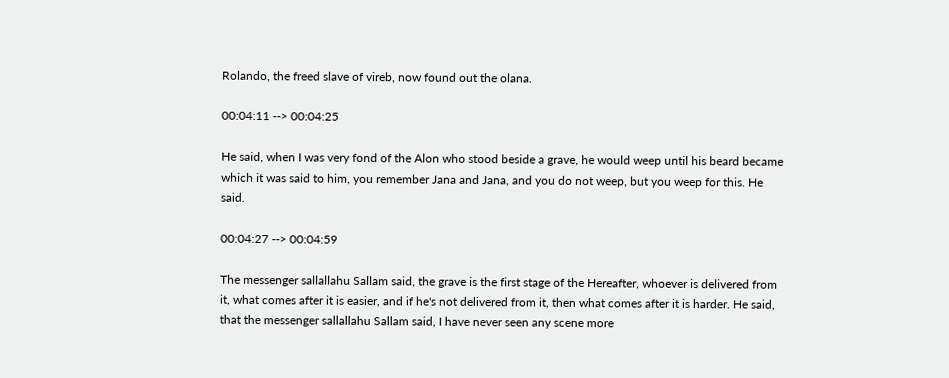Rolando, the freed slave of vireb, now found out the olana.

00:04:11 --> 00:04:25

He said, when I was very fond of the Alon who stood beside a grave, he would weep until his beard became which it was said to him, you remember Jana and Jana, and you do not weep, but you weep for this. He said.

00:04:27 --> 00:04:59

The messenger sallallahu Sallam said, the grave is the first stage of the Hereafter, whoever is delivered from it, what comes after it is easier, and if he's not delivered from it, then what comes after it is harder. He said, that the messenger sallallahu Sallam said, I have never seen any scene more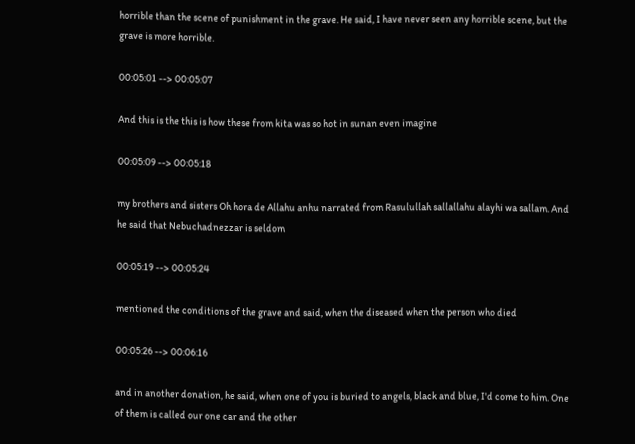horrible than the scene of punishment in the grave. He said, I have never seen any horrible scene, but the grave is more horrible.

00:05:01 --> 00:05:07

And this is the this is how these from kita was so hot in sunan even imagine

00:05:09 --> 00:05:18

my brothers and sisters Oh hora de Allahu anhu narrated from Rasulullah sallallahu alayhi wa sallam. And he said that Nebuchadnezzar is seldom

00:05:19 --> 00:05:24

mentioned the conditions of the grave and said, when the diseased when the person who died

00:05:26 --> 00:06:16

and in another donation, he said, when one of you is buried to angels, black and blue, I'd come to him. One of them is called our one car and the other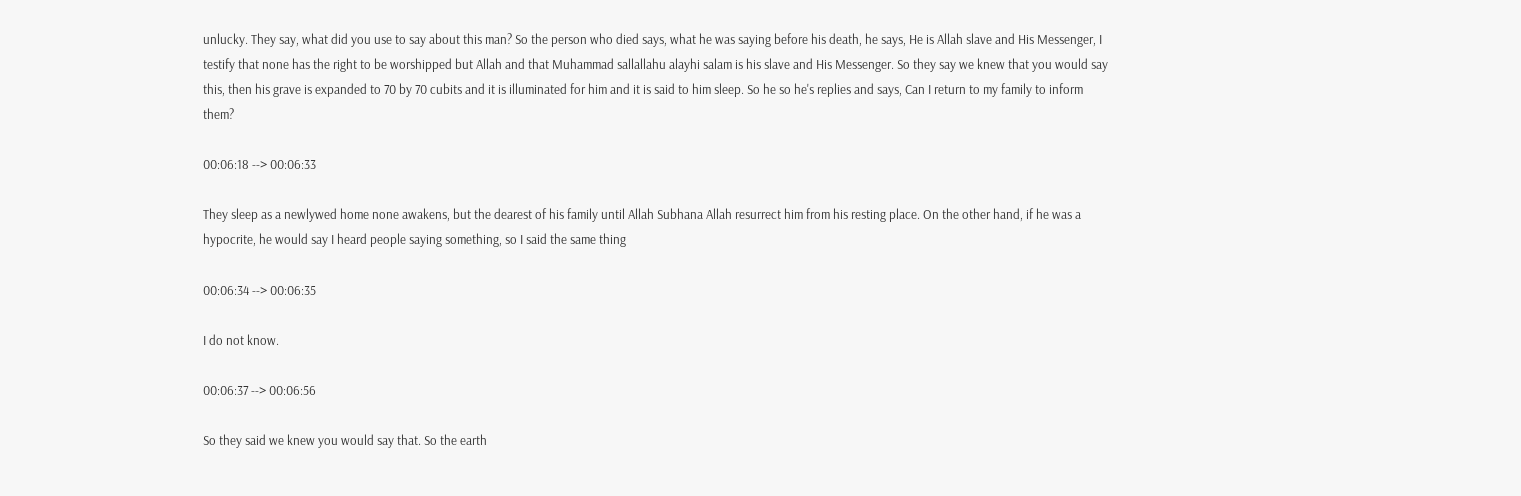unlucky. They say, what did you use to say about this man? So the person who died says, what he was saying before his death, he says, He is Allah slave and His Messenger, I testify that none has the right to be worshipped but Allah and that Muhammad sallallahu alayhi salam is his slave and His Messenger. So they say we knew that you would say this, then his grave is expanded to 70 by 70 cubits and it is illuminated for him and it is said to him sleep. So he so he's replies and says, Can I return to my family to inform them?

00:06:18 --> 00:06:33

They sleep as a newlywed home none awakens, but the dearest of his family until Allah Subhana Allah resurrect him from his resting place. On the other hand, if he was a hypocrite, he would say I heard people saying something, so I said the same thing

00:06:34 --> 00:06:35

I do not know.

00:06:37 --> 00:06:56

So they said we knew you would say that. So the earth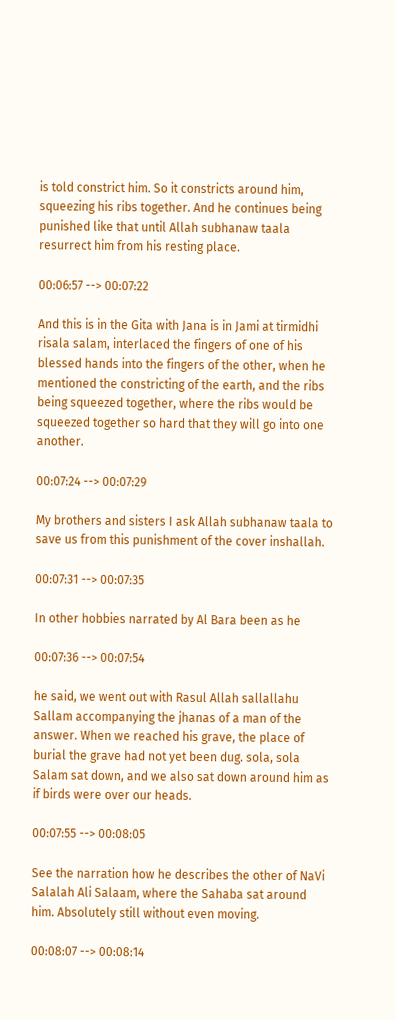is told constrict him. So it constricts around him, squeezing his ribs together. And he continues being punished like that until Allah subhanaw taala resurrect him from his resting place.

00:06:57 --> 00:07:22

And this is in the Gita with Jana is in Jami at tirmidhi risala salam, interlaced the fingers of one of his blessed hands into the fingers of the other, when he mentioned the constricting of the earth, and the ribs being squeezed together, where the ribs would be squeezed together so hard that they will go into one another.

00:07:24 --> 00:07:29

My brothers and sisters I ask Allah subhanaw taala to save us from this punishment of the cover inshallah.

00:07:31 --> 00:07:35

In other hobbies narrated by Al Bara been as he

00:07:36 --> 00:07:54

he said, we went out with Rasul Allah sallallahu Sallam accompanying the jhanas of a man of the answer. When we reached his grave, the place of burial the grave had not yet been dug. sola, sola Salam sat down, and we also sat down around him as if birds were over our heads.

00:07:55 --> 00:08:05

See the narration how he describes the other of NaVi Salalah Ali Salaam, where the Sahaba sat around him. Absolutely still without even moving.

00:08:07 --> 00:08:14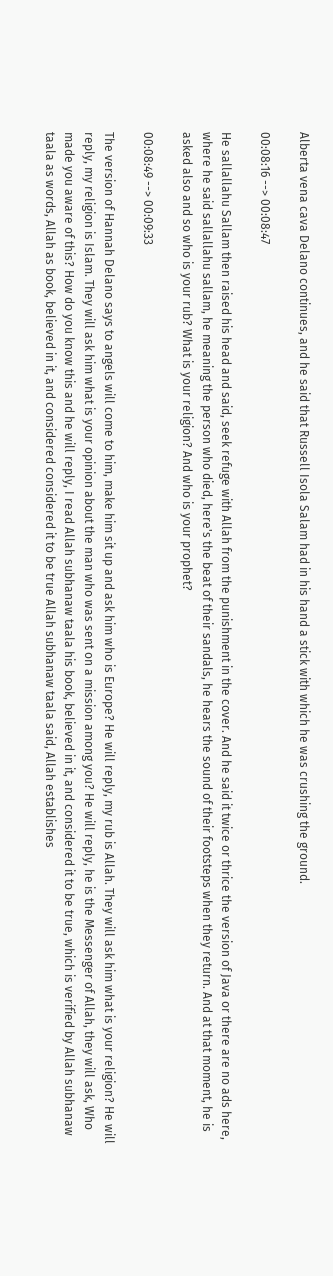Alberta vena cava Delano continues, and he said that Russell Isola Salam had in his hand a stick with which he was crushing the ground.

00:08:16 --> 00:08:47

He sallallahu Sallam then raised his head and said, seek refuge with Allah from the punishment in the cover. And he said it twice or thrice the version of Java or there are no ads here, where he said sallallahu sallam, he meaning the person who died, here's the beat of their sandals, he hears the sound of their footsteps when they return. And at that moment, he is asked also and so who is your rub? What is your religion? And who is your prophet?

00:08:49 --> 00:09:33

The version of Hannah Delano says to angels will come to him, make him sit up and ask him who is Europe? He will reply, my rub is Allah. They will ask him what is your religion? He will reply, my religion is Islam. They will ask him what is your opinion about the man who was sent on a mission among you? He will reply, he is the Messenger of Allah, they will ask, Who made you aware of this? How do you know this and he will reply, I read Allah subhanaw taala his book, believed in it, and considered it to be true, which is verified by Allah subhanaw taala as words, Allah as book, believed in it, and considered considered it to be true Allah subhanaw taala said, Allah establishes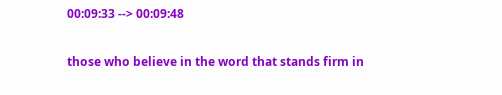00:09:33 --> 00:09:48

those who believe in the word that stands firm in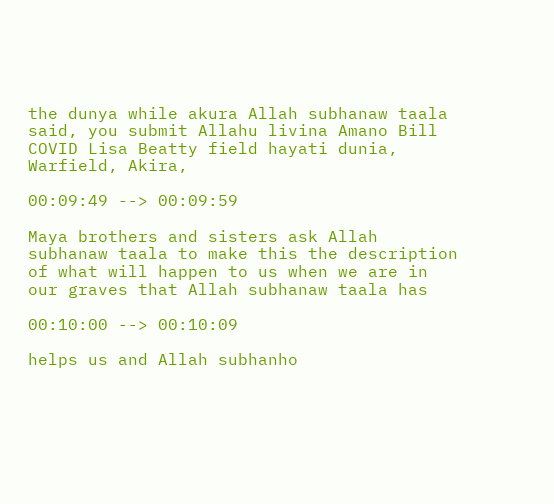the dunya while akura Allah subhanaw taala said, you submit Allahu livina Amano Bill COVID Lisa Beatty field hayati dunia, Warfield, Akira,

00:09:49 --> 00:09:59

Maya brothers and sisters ask Allah subhanaw taala to make this the description of what will happen to us when we are in our graves that Allah subhanaw taala has

00:10:00 --> 00:10:09

helps us and Allah subhanho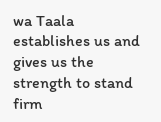wa Taala establishes us and gives us the strength to stand firm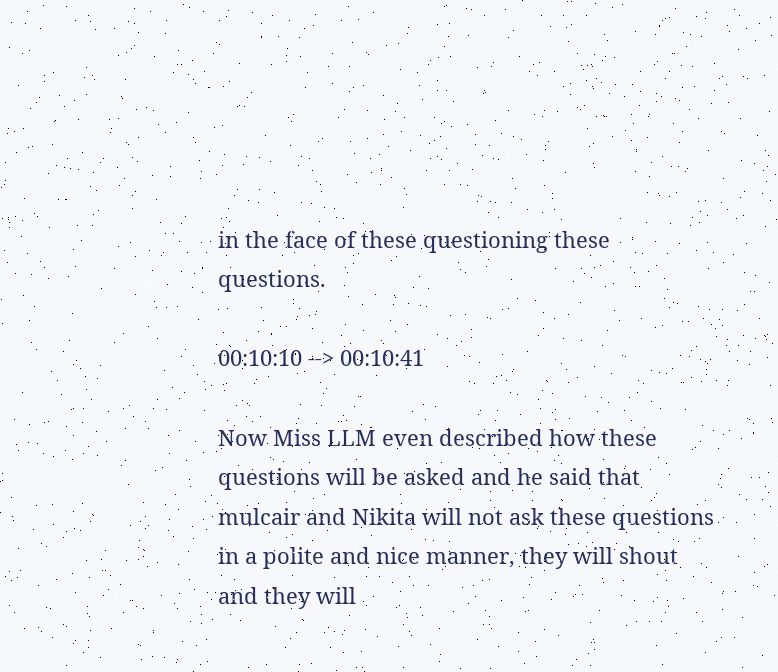in the face of these questioning these questions.

00:10:10 --> 00:10:41

Now Miss LLM even described how these questions will be asked and he said that mulcair and Nikita will not ask these questions in a polite and nice manner, they will shout and they will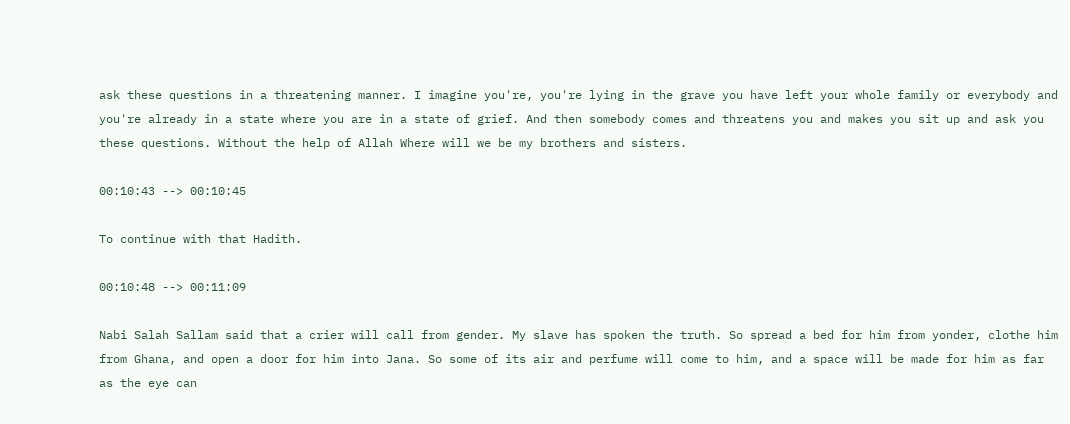ask these questions in a threatening manner. I imagine you're, you're lying in the grave you have left your whole family or everybody and you're already in a state where you are in a state of grief. And then somebody comes and threatens you and makes you sit up and ask you these questions. Without the help of Allah Where will we be my brothers and sisters.

00:10:43 --> 00:10:45

To continue with that Hadith.

00:10:48 --> 00:11:09

Nabi Salah Sallam said that a crier will call from gender. My slave has spoken the truth. So spread a bed for him from yonder, clothe him from Ghana, and open a door for him into Jana. So some of its air and perfume will come to him, and a space will be made for him as far as the eye can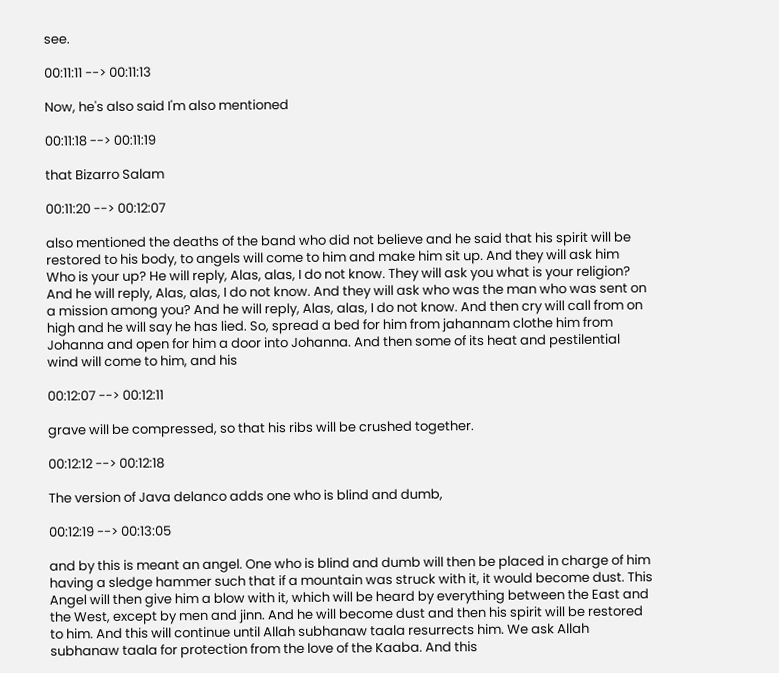see.

00:11:11 --> 00:11:13

Now, he's also said I'm also mentioned

00:11:18 --> 00:11:19

that Bizarro Salam

00:11:20 --> 00:12:07

also mentioned the deaths of the band who did not believe and he said that his spirit will be restored to his body, to angels will come to him and make him sit up. And they will ask him Who is your up? He will reply, Alas, alas, I do not know. They will ask you what is your religion? And he will reply, Alas, alas, I do not know. And they will ask who was the man who was sent on a mission among you? And he will reply, Alas, alas, I do not know. And then cry will call from on high and he will say he has lied. So, spread a bed for him from jahannam clothe him from Johanna and open for him a door into Johanna. And then some of its heat and pestilential wind will come to him, and his

00:12:07 --> 00:12:11

grave will be compressed, so that his ribs will be crushed together.

00:12:12 --> 00:12:18

The version of Java delanco adds one who is blind and dumb,

00:12:19 --> 00:13:05

and by this is meant an angel. One who is blind and dumb will then be placed in charge of him having a sledge hammer such that if a mountain was struck with it, it would become dust. This Angel will then give him a blow with it, which will be heard by everything between the East and the West, except by men and jinn. And he will become dust and then his spirit will be restored to him. And this will continue until Allah subhanaw taala resurrects him. We ask Allah subhanaw taala for protection from the love of the Kaaba. And this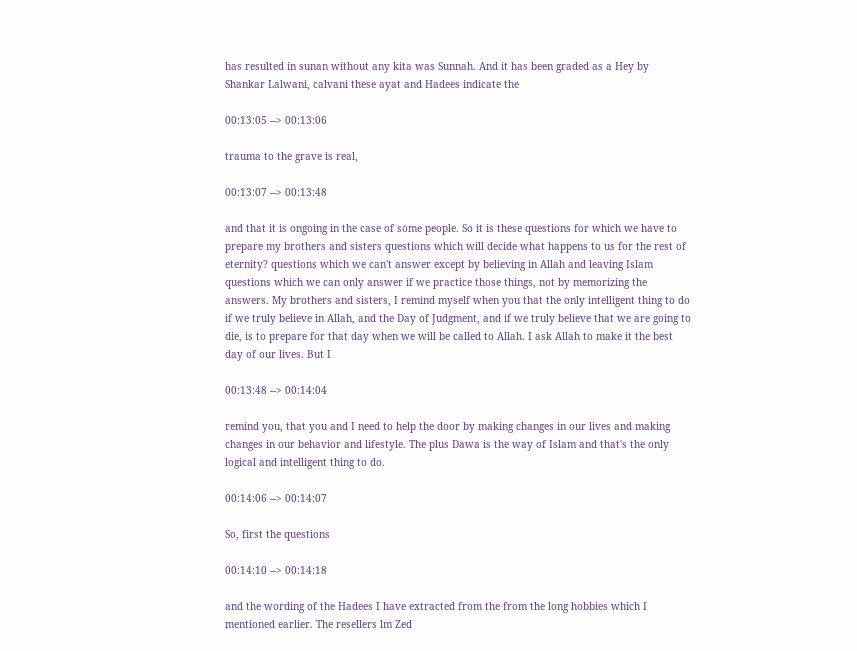has resulted in sunan without any kita was Sunnah. And it has been graded as a Hey by Shankar Lalwani, calvani these ayat and Hadees indicate the

00:13:05 --> 00:13:06

trauma to the grave is real,

00:13:07 --> 00:13:48

and that it is ongoing in the case of some people. So it is these questions for which we have to prepare my brothers and sisters questions which will decide what happens to us for the rest of eternity? questions which we can't answer except by believing in Allah and leaving Islam questions which we can only answer if we practice those things, not by memorizing the answers. My brothers and sisters, I remind myself when you that the only intelligent thing to do if we truly believe in Allah, and the Day of Judgment, and if we truly believe that we are going to die, is to prepare for that day when we will be called to Allah. I ask Allah to make it the best day of our lives. But I

00:13:48 --> 00:14:04

remind you, that you and I need to help the door by making changes in our lives and making changes in our behavior and lifestyle. The plus Dawa is the way of Islam and that's the only logical and intelligent thing to do.

00:14:06 --> 00:14:07

So, first the questions

00:14:10 --> 00:14:18

and the wording of the Hadees I have extracted from the from the long hobbies which I mentioned earlier. The resellers lm Zed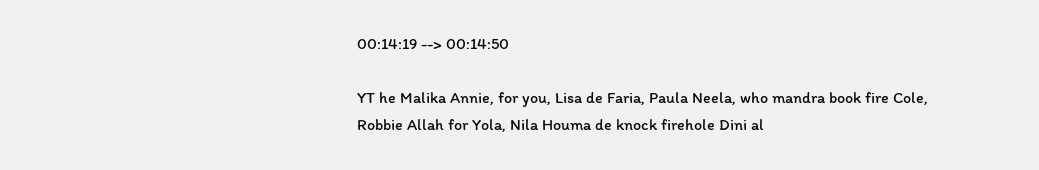00:14:19 --> 00:14:50

YT he Malika Annie, for you, Lisa de Faria, Paula Neela, who mandra book fire Cole, Robbie Allah for Yola, Nila Houma de knock firehole Dini al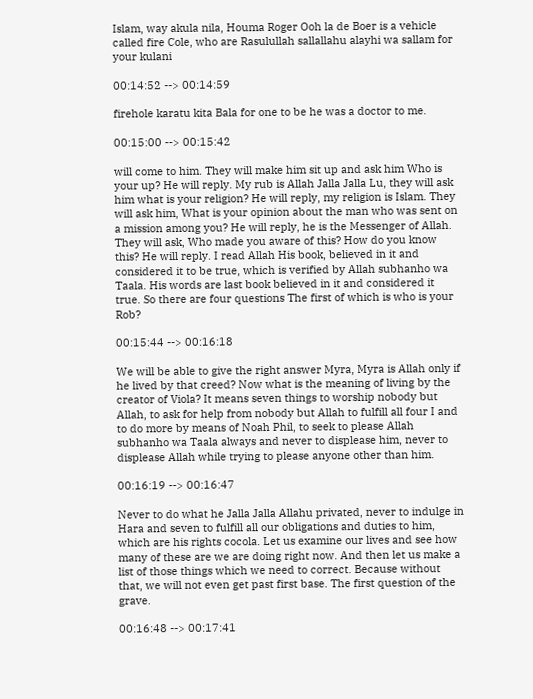Islam, way akula nila, Houma Roger Ooh la de Boer is a vehicle called fire Cole, who are Rasulullah sallallahu alayhi wa sallam for your kulani

00:14:52 --> 00:14:59

firehole karatu kita Bala for one to be he was a doctor to me.

00:15:00 --> 00:15:42

will come to him. They will make him sit up and ask him Who is your up? He will reply. My rub is Allah Jalla Jalla Lu, they will ask him what is your religion? He will reply, my religion is Islam. They will ask him, What is your opinion about the man who was sent on a mission among you? He will reply, he is the Messenger of Allah. They will ask, Who made you aware of this? How do you know this? He will reply. I read Allah His book, believed in it and considered it to be true, which is verified by Allah subhanho wa Taala. His words are last book believed in it and considered it true. So there are four questions The first of which is who is your Rob?

00:15:44 --> 00:16:18

We will be able to give the right answer Myra, Myra is Allah only if he lived by that creed? Now what is the meaning of living by the creator of Viola? It means seven things to worship nobody but Allah, to ask for help from nobody but Allah to fulfill all four I and to do more by means of Noah Phil, to seek to please Allah subhanho wa Taala always and never to displease him, never to displease Allah while trying to please anyone other than him.

00:16:19 --> 00:16:47

Never to do what he Jalla Jalla Allahu privated, never to indulge in Hara and seven to fulfill all our obligations and duties to him, which are his rights cocola. Let us examine our lives and see how many of these are we are doing right now. And then let us make a list of those things which we need to correct. Because without that, we will not even get past first base. The first question of the grave.

00:16:48 --> 00:17:41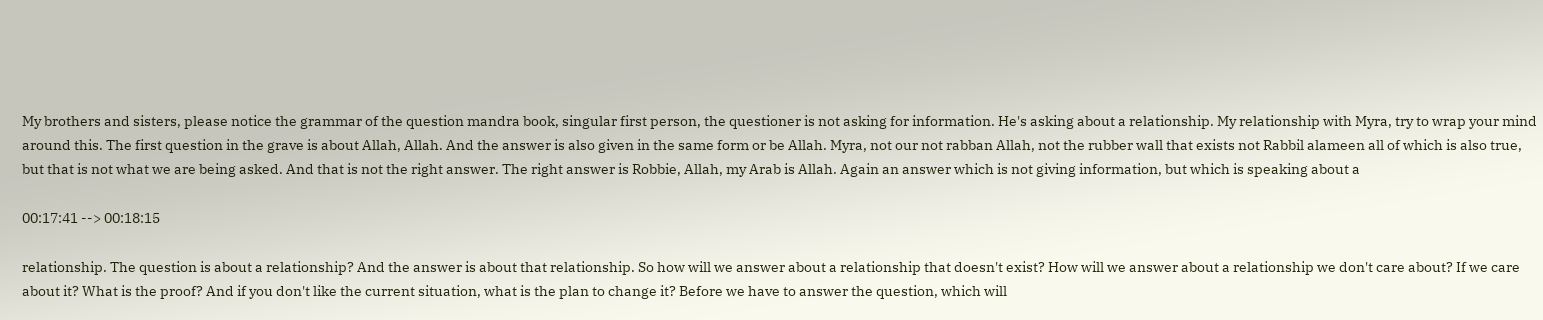My brothers and sisters, please notice the grammar of the question mandra book, singular first person, the questioner is not asking for information. He's asking about a relationship. My relationship with Myra, try to wrap your mind around this. The first question in the grave is about Allah, Allah. And the answer is also given in the same form or be Allah. Myra, not our not rabban Allah, not the rubber wall that exists not Rabbil alameen all of which is also true, but that is not what we are being asked. And that is not the right answer. The right answer is Robbie, Allah, my Arab is Allah. Again an answer which is not giving information, but which is speaking about a

00:17:41 --> 00:18:15

relationship. The question is about a relationship? And the answer is about that relationship. So how will we answer about a relationship that doesn't exist? How will we answer about a relationship we don't care about? If we care about it? What is the proof? And if you don't like the current situation, what is the plan to change it? Before we have to answer the question, which will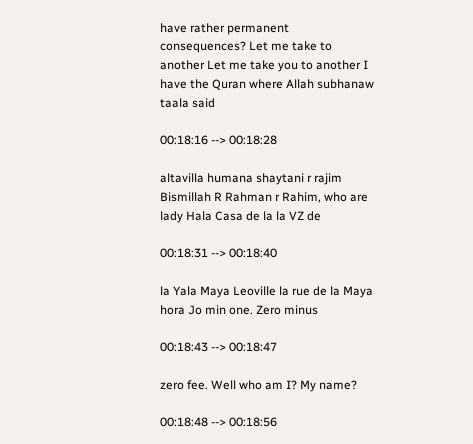have rather permanent consequences? Let me take to another Let me take you to another I have the Quran where Allah subhanaw taala said

00:18:16 --> 00:18:28

altavilla humana shaytani r rajim Bismillah R Rahman r Rahim, who are lady Hala Casa de la la VZ de

00:18:31 --> 00:18:40

la Yala Maya Leoville la rue de la Maya hora Jo min one. Zero minus

00:18:43 --> 00:18:47

zero fee. Well who am I? My name?

00:18:48 --> 00:18:56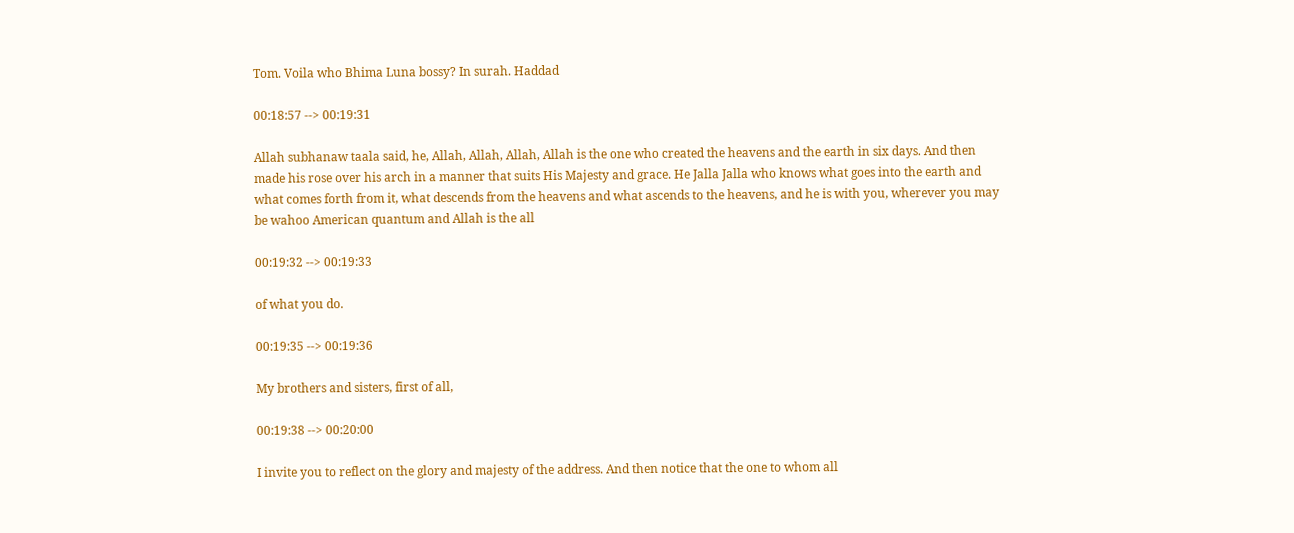Tom. Voila who Bhima Luna bossy? In surah. Haddad

00:18:57 --> 00:19:31

Allah subhanaw taala said, he, Allah, Allah, Allah, Allah is the one who created the heavens and the earth in six days. And then made his rose over his arch in a manner that suits His Majesty and grace. He Jalla Jalla who knows what goes into the earth and what comes forth from it, what descends from the heavens and what ascends to the heavens, and he is with you, wherever you may be wahoo American quantum and Allah is the all

00:19:32 --> 00:19:33

of what you do.

00:19:35 --> 00:19:36

My brothers and sisters, first of all,

00:19:38 --> 00:20:00

I invite you to reflect on the glory and majesty of the address. And then notice that the one to whom all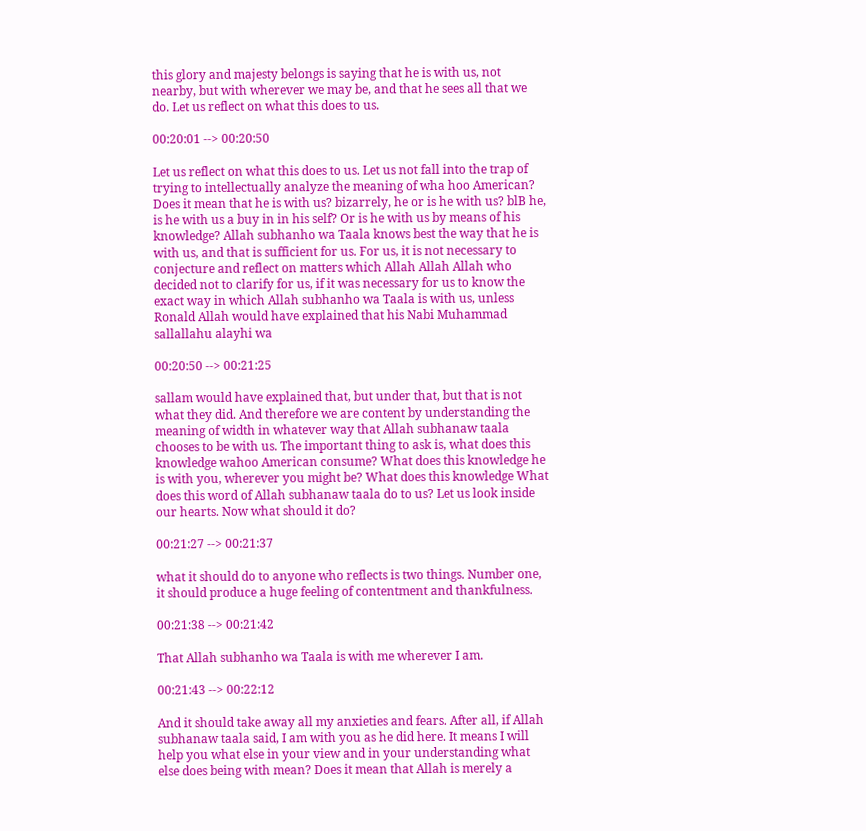this glory and majesty belongs is saying that he is with us, not nearby, but with wherever we may be, and that he sees all that we do. Let us reflect on what this does to us.

00:20:01 --> 00:20:50

Let us reflect on what this does to us. Let us not fall into the trap of trying to intellectually analyze the meaning of wha hoo American? Does it mean that he is with us? bizarrely, he or is he with us? blB he, is he with us a buy in in his self? Or is he with us by means of his knowledge? Allah subhanho wa Taala knows best the way that he is with us, and that is sufficient for us. For us, it is not necessary to conjecture and reflect on matters which Allah Allah Allah who decided not to clarify for us, if it was necessary for us to know the exact way in which Allah subhanho wa Taala is with us, unless Ronald Allah would have explained that his Nabi Muhammad sallallahu alayhi wa

00:20:50 --> 00:21:25

sallam would have explained that, but under that, but that is not what they did. And therefore we are content by understanding the meaning of width in whatever way that Allah subhanaw taala chooses to be with us. The important thing to ask is, what does this knowledge wahoo American consume? What does this knowledge he is with you, wherever you might be? What does this knowledge What does this word of Allah subhanaw taala do to us? Let us look inside our hearts. Now what should it do?

00:21:27 --> 00:21:37

what it should do to anyone who reflects is two things. Number one, it should produce a huge feeling of contentment and thankfulness.

00:21:38 --> 00:21:42

That Allah subhanho wa Taala is with me wherever I am.

00:21:43 --> 00:22:12

And it should take away all my anxieties and fears. After all, if Allah subhanaw taala said, I am with you as he did here. It means I will help you what else in your view and in your understanding what else does being with mean? Does it mean that Allah is merely a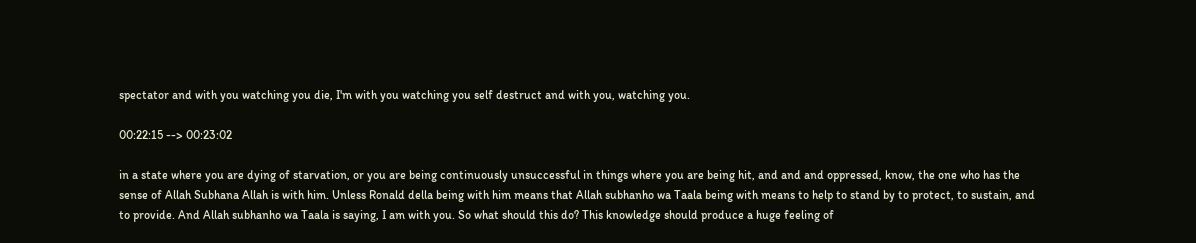spectator and with you watching you die, I'm with you watching you self destruct and with you, watching you.

00:22:15 --> 00:23:02

in a state where you are dying of starvation, or you are being continuously unsuccessful in things where you are being hit, and and and oppressed, know, the one who has the sense of Allah Subhana Allah is with him. Unless Ronald della being with him means that Allah subhanho wa Taala being with means to help to stand by to protect, to sustain, and to provide. And Allah subhanho wa Taala is saying, I am with you. So what should this do? This knowledge should produce a huge feeling of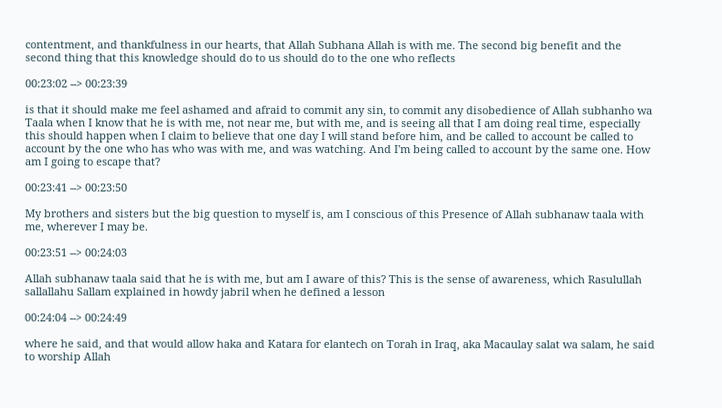contentment, and thankfulness in our hearts, that Allah Subhana Allah is with me. The second big benefit and the second thing that this knowledge should do to us should do to the one who reflects

00:23:02 --> 00:23:39

is that it should make me feel ashamed and afraid to commit any sin, to commit any disobedience of Allah subhanho wa Taala when I know that he is with me, not near me, but with me, and is seeing all that I am doing real time, especially this should happen when I claim to believe that one day I will stand before him, and be called to account be called to account by the one who has who was with me, and was watching. And I'm being called to account by the same one. How am I going to escape that?

00:23:41 --> 00:23:50

My brothers and sisters but the big question to myself is, am I conscious of this Presence of Allah subhanaw taala with me, wherever I may be.

00:23:51 --> 00:24:03

Allah subhanaw taala said that he is with me, but am I aware of this? This is the sense of awareness, which Rasulullah sallallahu Sallam explained in howdy jabril when he defined a lesson

00:24:04 --> 00:24:49

where he said, and that would allow haka and Katara for elantech on Torah in Iraq, aka Macaulay salat wa salam, he said to worship Allah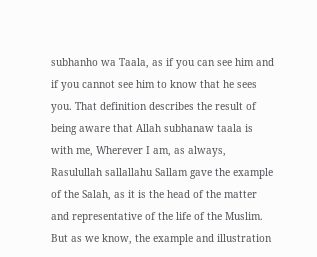subhanho wa Taala, as if you can see him and if you cannot see him to know that he sees you. That definition describes the result of being aware that Allah subhanaw taala is with me, Wherever I am, as always, Rasulullah sallallahu Sallam gave the example of the Salah, as it is the head of the matter and representative of the life of the Muslim. But as we know, the example and illustration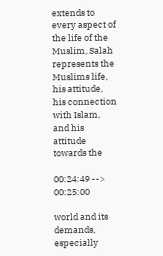extends to every aspect of the life of the Muslim, Salah represents the Muslims life, his attitude, his connection with Islam, and his attitude towards the

00:24:49 --> 00:25:00

world and its demands, especially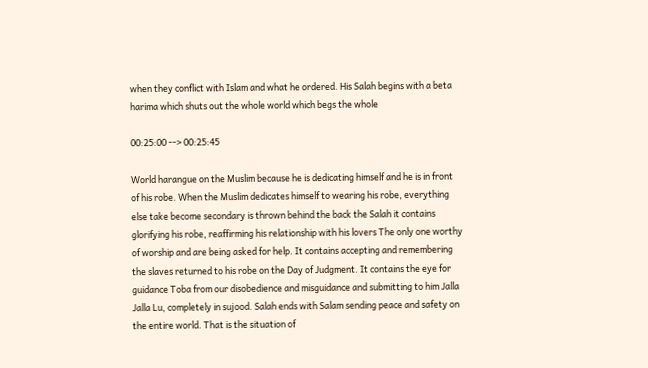when they conflict with Islam and what he ordered. His Salah begins with a beta harima which shuts out the whole world which begs the whole

00:25:00 --> 00:25:45

World harangue on the Muslim because he is dedicating himself and he is in front of his robe. When the Muslim dedicates himself to wearing his robe, everything else take become secondary is thrown behind the back the Salah it contains glorifying his robe, reaffirming his relationship with his lovers The only one worthy of worship and are being asked for help. It contains accepting and remembering the slaves returned to his robe on the Day of Judgment. It contains the eye for guidance Toba from our disobedience and misguidance and submitting to him Jalla Jalla Lu, completely in sujood. Salah ends with Salam sending peace and safety on the entire world. That is the situation of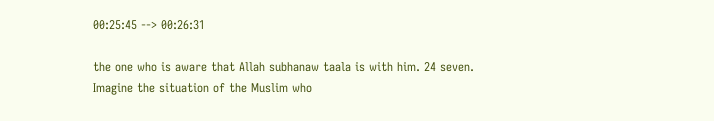00:25:45 --> 00:26:31

the one who is aware that Allah subhanaw taala is with him. 24 seven. Imagine the situation of the Muslim who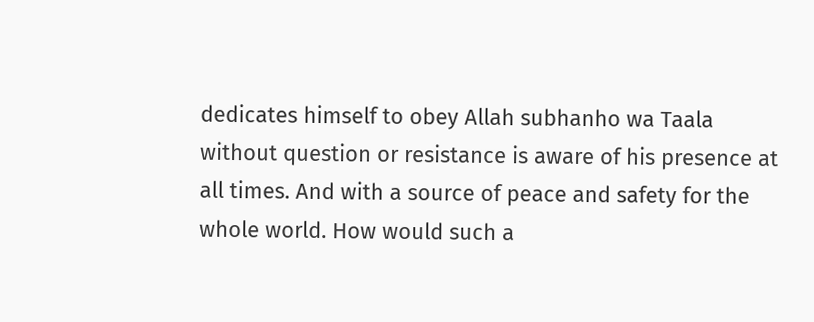dedicates himself to obey Allah subhanho wa Taala without question or resistance is aware of his presence at all times. And with a source of peace and safety for the whole world. How would such a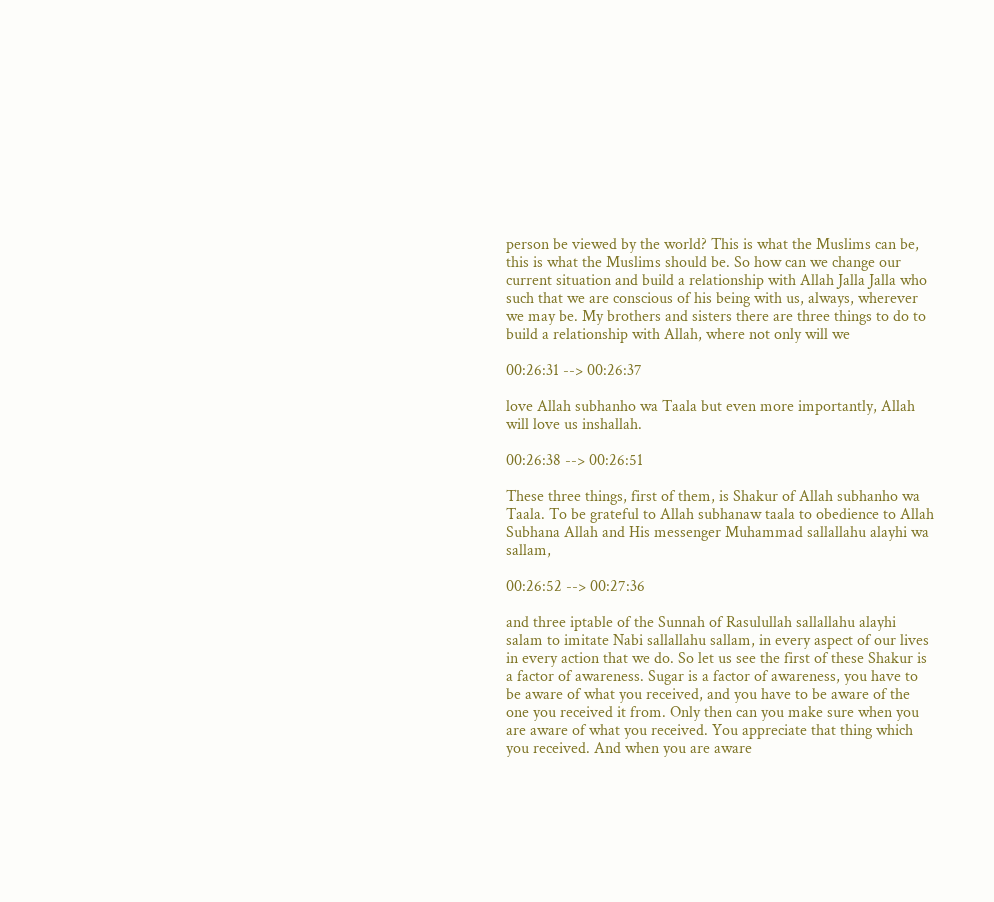person be viewed by the world? This is what the Muslims can be, this is what the Muslims should be. So how can we change our current situation and build a relationship with Allah Jalla Jalla who such that we are conscious of his being with us, always, wherever we may be. My brothers and sisters there are three things to do to build a relationship with Allah, where not only will we

00:26:31 --> 00:26:37

love Allah subhanho wa Taala but even more importantly, Allah will love us inshallah.

00:26:38 --> 00:26:51

These three things, first of them, is Shakur of Allah subhanho wa Taala. To be grateful to Allah subhanaw taala to obedience to Allah Subhana Allah and His messenger Muhammad sallallahu alayhi wa sallam,

00:26:52 --> 00:27:36

and three iptable of the Sunnah of Rasulullah sallallahu alayhi salam to imitate Nabi sallallahu sallam, in every aspect of our lives in every action that we do. So let us see the first of these Shakur is a factor of awareness. Sugar is a factor of awareness, you have to be aware of what you received, and you have to be aware of the one you received it from. Only then can you make sure when you are aware of what you received. You appreciate that thing which you received. And when you are aware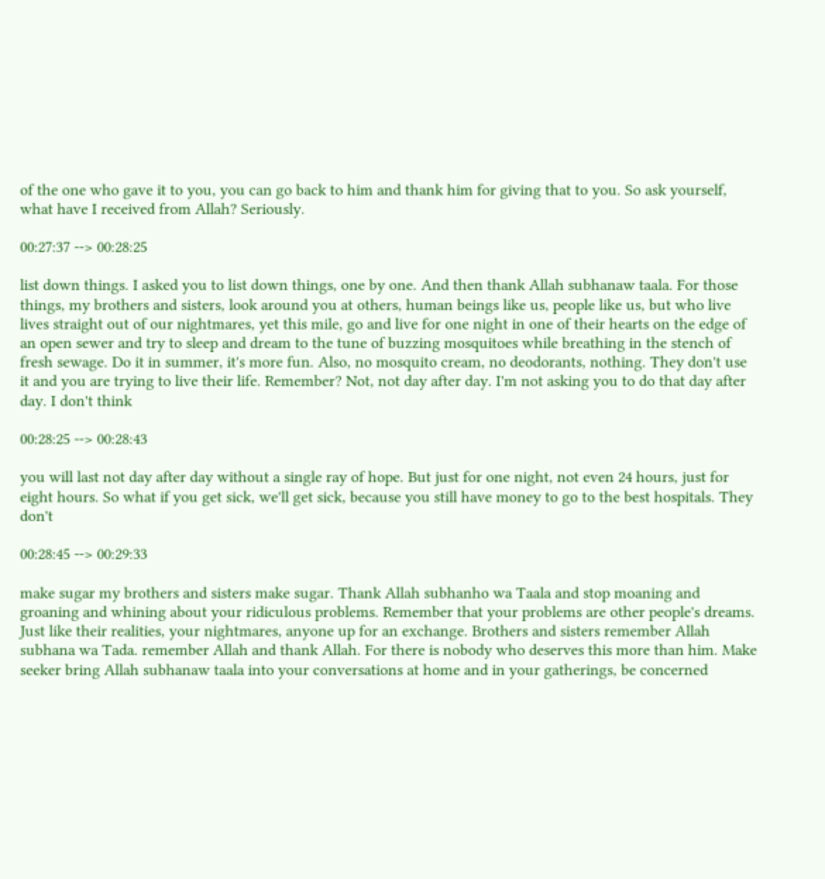of the one who gave it to you, you can go back to him and thank him for giving that to you. So ask yourself, what have I received from Allah? Seriously.

00:27:37 --> 00:28:25

list down things. I asked you to list down things, one by one. And then thank Allah subhanaw taala. For those things, my brothers and sisters, look around you at others, human beings like us, people like us, but who live lives straight out of our nightmares, yet this mile, go and live for one night in one of their hearts on the edge of an open sewer and try to sleep and dream to the tune of buzzing mosquitoes while breathing in the stench of fresh sewage. Do it in summer, it's more fun. Also, no mosquito cream, no deodorants, nothing. They don't use it and you are trying to live their life. Remember? Not, not day after day. I'm not asking you to do that day after day. I don't think

00:28:25 --> 00:28:43

you will last not day after day without a single ray of hope. But just for one night, not even 24 hours, just for eight hours. So what if you get sick, we'll get sick, because you still have money to go to the best hospitals. They don't

00:28:45 --> 00:29:33

make sugar my brothers and sisters make sugar. Thank Allah subhanho wa Taala and stop moaning and groaning and whining about your ridiculous problems. Remember that your problems are other people's dreams. Just like their realities, your nightmares, anyone up for an exchange. Brothers and sisters remember Allah subhana wa Tada. remember Allah and thank Allah. For there is nobody who deserves this more than him. Make seeker bring Allah subhanaw taala into your conversations at home and in your gatherings, be concerned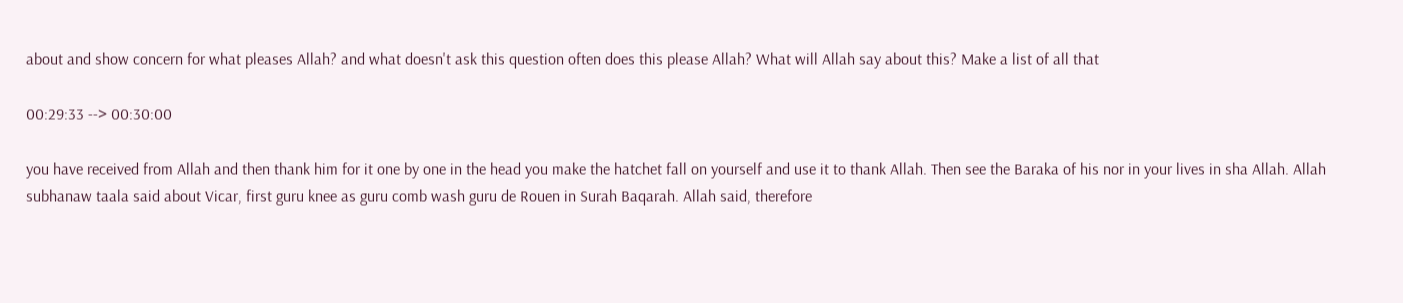about and show concern for what pleases Allah? and what doesn't ask this question often does this please Allah? What will Allah say about this? Make a list of all that

00:29:33 --> 00:30:00

you have received from Allah and then thank him for it one by one in the head you make the hatchet fall on yourself and use it to thank Allah. Then see the Baraka of his nor in your lives in sha Allah. Allah subhanaw taala said about Vicar, first guru knee as guru comb wash guru de Rouen in Surah Baqarah. Allah said, therefore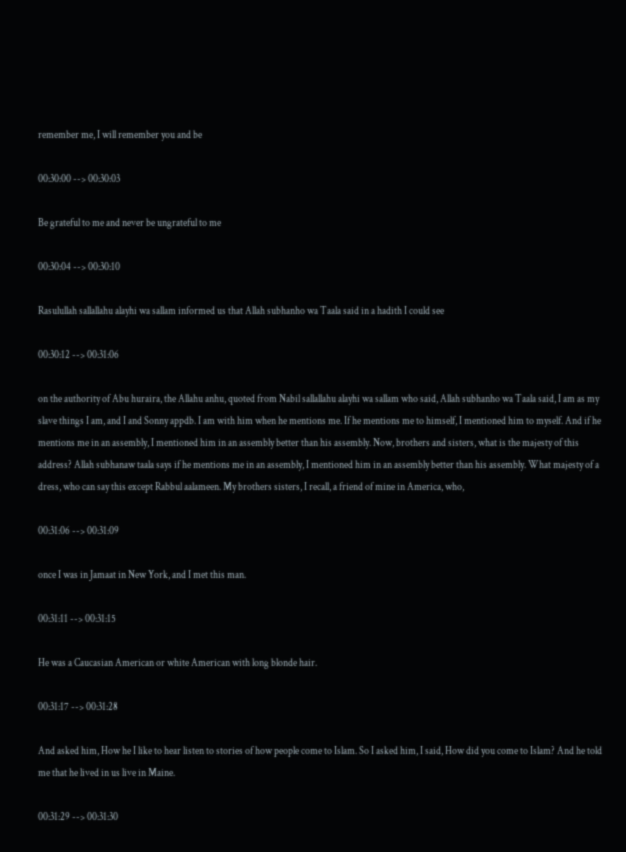remember me, I will remember you and be

00:30:00 --> 00:30:03

Be grateful to me and never be ungrateful to me

00:30:04 --> 00:30:10

Rasulullah sallallahu alayhi wa sallam informed us that Allah subhanho wa Taala said in a hadith I could see

00:30:12 --> 00:31:06

on the authority of Abu huraira, the Allahu anhu, quoted from Nabil sallallahu alayhi wa sallam who said, Allah subhanho wa Taala said, I am as my slave things I am, and I and Sonny appdb. I am with him when he mentions me. If he mentions me to himself, I mentioned him to myself. And if he mentions me in an assembly, I mentioned him in an assembly better than his assembly. Now, brothers and sisters, what is the majesty of this address? Allah subhanaw taala says if he mentions me in an assembly, I mentioned him in an assembly better than his assembly. What majesty of a dress, who can say this except Rabbul aalameen. My brothers sisters, I recall, a friend of mine in America, who,

00:31:06 --> 00:31:09

once I was in Jamaat in New York, and I met this man.

00:31:11 --> 00:31:15

He was a Caucasian American or white American with long blonde hair.

00:31:17 --> 00:31:28

And asked him, How he I like to hear listen to stories of how people come to Islam. So I asked him, I said, How did you come to Islam? And he told me that he lived in us live in Maine.

00:31:29 --> 00:31:30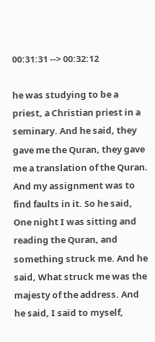00:31:31 --> 00:32:12

he was studying to be a priest, a Christian priest in a seminary. And he said, they gave me the Quran, they gave me a translation of the Quran. And my assignment was to find faults in it. So he said, One night I was sitting and reading the Quran, and something struck me. And he said, What struck me was the majesty of the address. And he said, I said to myself,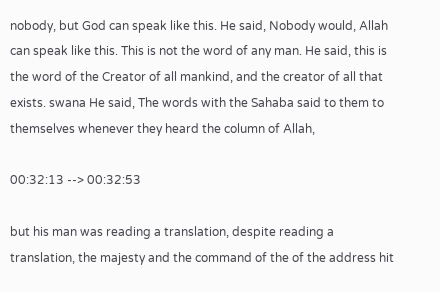nobody, but God can speak like this. He said, Nobody would, Allah can speak like this. This is not the word of any man. He said, this is the word of the Creator of all mankind, and the creator of all that exists. swana He said, The words with the Sahaba said to them to themselves whenever they heard the column of Allah,

00:32:13 --> 00:32:53

but his man was reading a translation, despite reading a translation, the majesty and the command of the of the address hit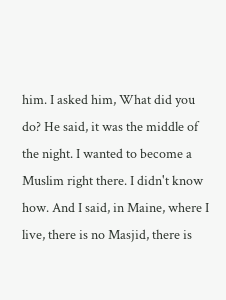him. I asked him, What did you do? He said, it was the middle of the night. I wanted to become a Muslim right there. I didn't know how. And I said, in Maine, where I live, there is no Masjid, there is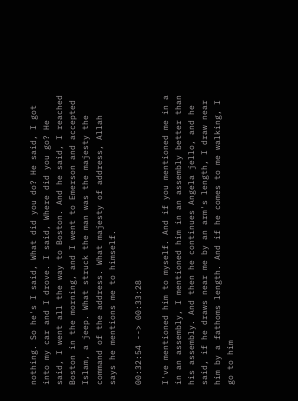nothing. So he's I said, What did you do? He said, I got into my car and I drove. I said, Where did you go? He said, I went all the way to Boston. And he said, I reached Boston in the morning, and I went to Emerson and accepted Islam, a jeep. What struck the man was the majesty the command of the address. What majesty of address, Allah says he mentions me to himself.

00:32:54 --> 00:33:28

I've mentioned him to myself. And if you mentioned me in a in an assembly, I mentioned him in an assembly better than his assembly. And then he continues Angela jello, and he said, if he draws near me by an arm's length, I draw near him by a fathoms length. And if he comes to me walking, I go to him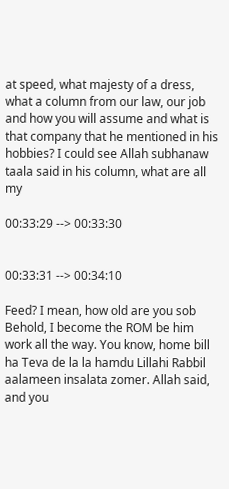at speed, what majesty of a dress, what a column from our law, our job and how you will assume and what is that company that he mentioned in his hobbies? I could see Allah subhanaw taala said in his column, what are all my

00:33:29 --> 00:33:30


00:33:31 --> 00:34:10

Feed? I mean, how old are you sob Behold, I become the ROM be him work all the way. You know, home bill ha Teva de la la hamdu Lillahi Rabbil aalameen insalata zomer. Allah said, and you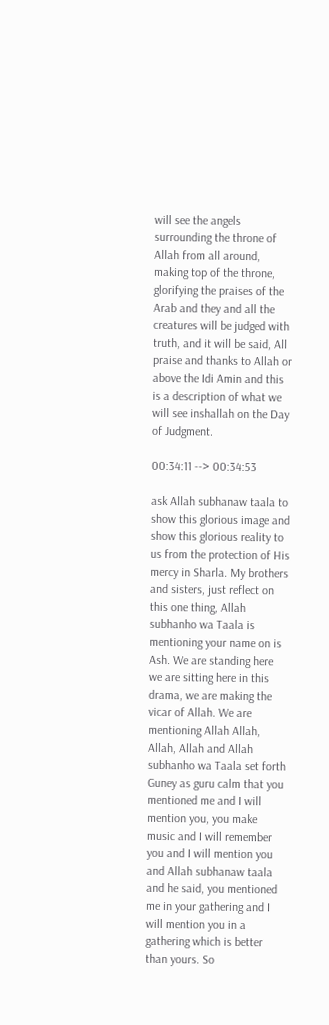will see the angels surrounding the throne of Allah from all around, making top of the throne, glorifying the praises of the Arab and they and all the creatures will be judged with truth, and it will be said, All praise and thanks to Allah or above the Idi Amin and this is a description of what we will see inshallah on the Day of Judgment.

00:34:11 --> 00:34:53

ask Allah subhanaw taala to show this glorious image and show this glorious reality to us from the protection of His mercy in Sharla. My brothers and sisters, just reflect on this one thing, Allah subhanho wa Taala is mentioning your name on is Ash. We are standing here we are sitting here in this drama, we are making the vicar of Allah. We are mentioning Allah Allah, Allah, Allah and Allah subhanho wa Taala set forth Guney as guru calm that you mentioned me and I will mention you, you make music and I will remember you and I will mention you and Allah subhanaw taala and he said, you mentioned me in your gathering and I will mention you in a gathering which is better than yours. So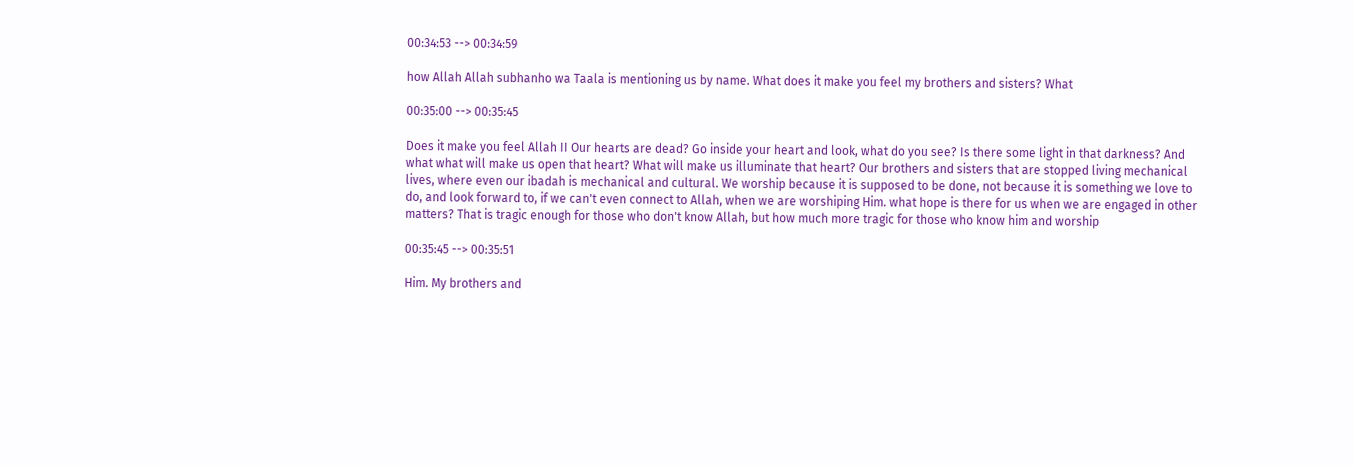00:34:53 --> 00:34:59

how Allah Allah subhanho wa Taala is mentioning us by name. What does it make you feel my brothers and sisters? What

00:35:00 --> 00:35:45

Does it make you feel Allah II Our hearts are dead? Go inside your heart and look, what do you see? Is there some light in that darkness? And what what will make us open that heart? What will make us illuminate that heart? Our brothers and sisters that are stopped living mechanical lives, where even our ibadah is mechanical and cultural. We worship because it is supposed to be done, not because it is something we love to do, and look forward to, if we can't even connect to Allah, when we are worshiping Him. what hope is there for us when we are engaged in other matters? That is tragic enough for those who don't know Allah, but how much more tragic for those who know him and worship

00:35:45 --> 00:35:51

Him. My brothers and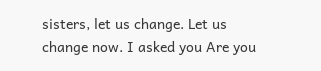sisters, let us change. Let us change now. I asked you Are you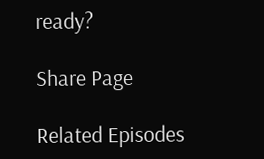ready?

Share Page

Related Episodes